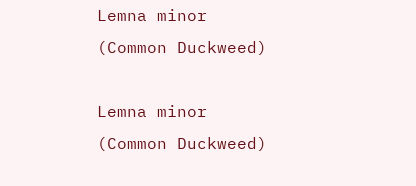Lemna minor (Common Duckweed)

Lemna minor (Common Duckweed)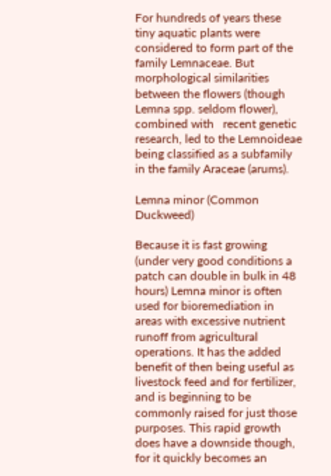For hundreds of years these tiny aquatic plants were considered to form part of the family Lemnaceae. But morphological similarities between the flowers (though Lemna spp. seldom flower), combined with   recent genetic research, led to the Lemnoideae being classified as a subfamily in the family Araceae (arums).

Lemna minor (Common Duckweed)

Because it is fast growing (under very good conditions a patch can double in bulk in 48 hours) Lemna minor is often used for bioremediation in areas with excessive nutrient runoff from agricultural operations. It has the added benefit of then being useful as livestock feed and for fertilizer, and is beginning to be commonly raised for just those purposes. This rapid growth does have a downside though, for it quickly becomes an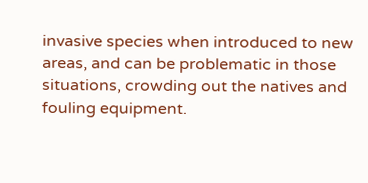invasive species when introduced to new areas, and can be problematic in those situations, crowding out the natives and fouling equipment.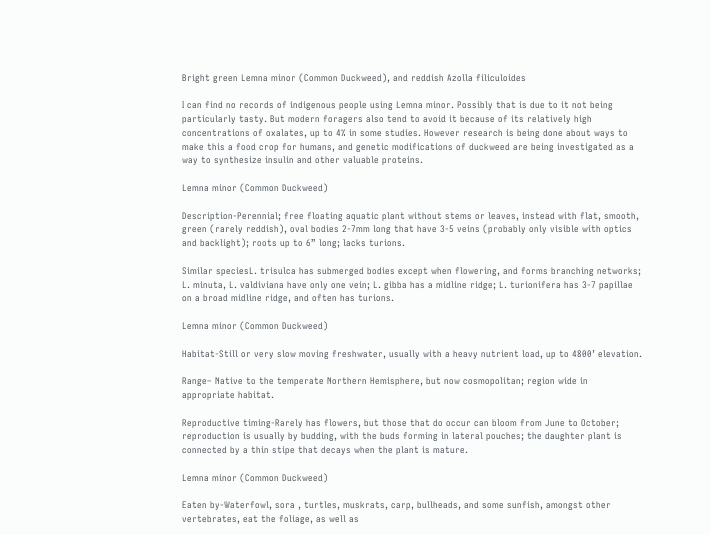Bright green Lemna minor (Common Duckweed), and reddish Azolla filiculoides

I can find no records of indigenous people using Lemna minor. Possibly that is due to it not being particularly tasty. But modern foragers also tend to avoid it because of its relatively high concentrations of oxalates, up to 4% in some studies. However research is being done about ways to make this a food crop for humans, and genetic modifications of duckweed are being investigated as a way to synthesize insulin and other valuable proteins.

Lemna minor (Common Duckweed)

Description-Perennial; free floating aquatic plant without stems or leaves, instead with flat, smooth, green (rarely reddish), oval bodies 2-7mm long that have 3-5 veins (probably only visible with optics and backlight); roots up to 6” long; lacks turions.

Similar speciesL. trisulca has submerged bodies except when flowering, and forms branching networks; L. minuta, L. valdiviana have only one vein; L. gibba has a midline ridge; L. turionifera has 3-7 papillae on a broad midline ridge, and often has turions.

Lemna minor (Common Duckweed)

Habitat-Still or very slow moving freshwater, usually with a heavy nutrient load, up to 4800’ elevation.

Range– Native to the temperate Northern Hemisphere, but now cosmopolitan; region wide in appropriate habitat.

Reproductive timing-Rarely has flowers, but those that do occur can bloom from June to October; reproduction is usually by budding, with the buds forming in lateral pouches; the daughter plant is connected by a thin stipe that decays when the plant is mature.

Lemna minor (Common Duckweed)

Eaten by-Waterfowl, sora , turtles, muskrats, carp, bullheads, and some sunfish, amongst other vertebrates, eat the foliage, as well as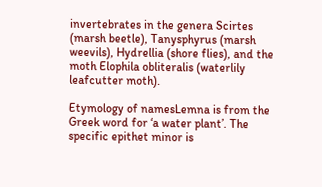invertebrates in the genera Scirtes (marsh beetle), Tanysphyrus (marsh weevils), Hydrellia (shore flies), and the moth Elophila obliteralis (waterlily leafcutter moth).

Etymology of namesLemna is from the Greek word for ‘a water plant’. The specific epithet minor is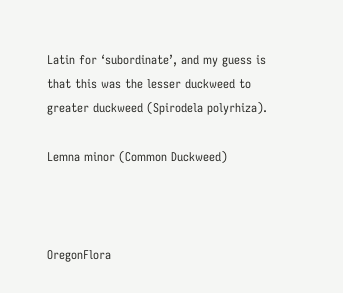Latin for ‘subordinate’, and my guess is that this was the lesser duckweed to greater duckweed (Spirodela polyrhiza).

Lemna minor (Common Duckweed)



OregonFlora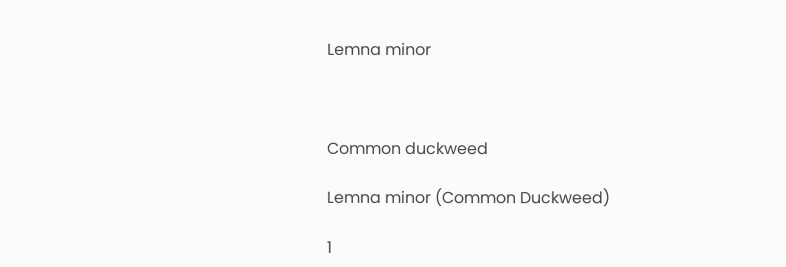Lemna minor



Common duckweed

Lemna minor (Common Duckweed)

1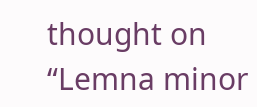thought on “Lemna minor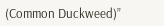(Common Duckweed)”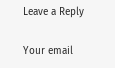Leave a Reply

Your email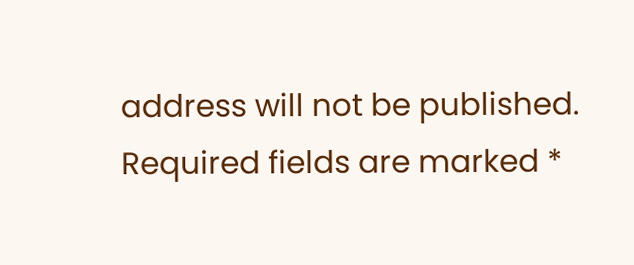address will not be published. Required fields are marked *